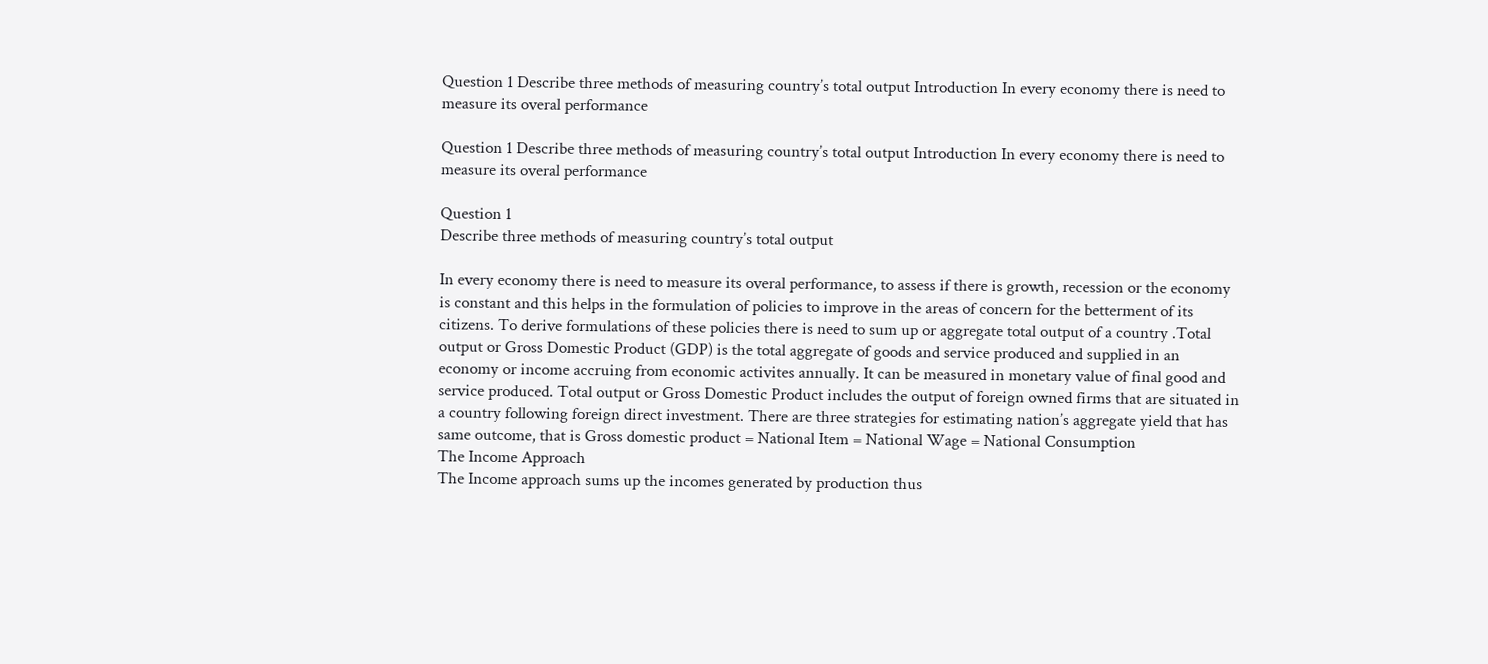Question 1 Describe three methods of measuring country’s total output Introduction In every economy there is need to measure its overal performance

Question 1 Describe three methods of measuring country’s total output Introduction In every economy there is need to measure its overal performance

Question 1
Describe three methods of measuring country’s total output

In every economy there is need to measure its overal performance, to assess if there is growth, recession or the economy is constant and this helps in the formulation of policies to improve in the areas of concern for the betterment of its citizens. To derive formulations of these policies there is need to sum up or aggregate total output of a country .Total output or Gross Domestic Product (GDP) is the total aggregate of goods and service produced and supplied in an economy or income accruing from economic activites annually. It can be measured in monetary value of final good and service produced. Total output or Gross Domestic Product includes the output of foreign owned firms that are situated in a country following foreign direct investment. There are three strategies for estimating nation’s aggregate yield that has same outcome, that is Gross domestic product = National Item = National Wage = National Consumption
The Income Approach
The Income approach sums up the incomes generated by production thus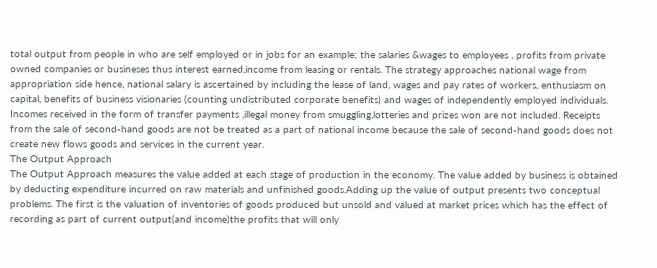total output from people in who are self employed or in jobs for an example; the salaries &wages to employees , profits from private owned companies or busineses thus interest earned,income from leasing or rentals. The strategy approaches national wage from appropriation side hence, national salary is ascertained by including the lease of land, wages and pay rates of workers, enthusiasm on capital, benefits of business visionaries (counting undistributed corporate benefits) and wages of independently employed individuals. Incomes received in the form of transfer payments ,illegal money from smuggling,lotteries and prizes won are not included. Receipts from the sale of second-hand goods are not be treated as a part of national income because the sale of second-hand goods does not create new flows goods and services in the current year.
The Output Approach
The Output Approach measures the value added at each stage of production in the economy. The value added by business is obtained by deducting expenditure incurred on raw materials and unfinished goods.Adding up the value of output presents two conceptual problems. The first is the valuation of inventories of goods produced but unsold and valued at market prices which has the effect of recording as part of current output(and income)the profits that will only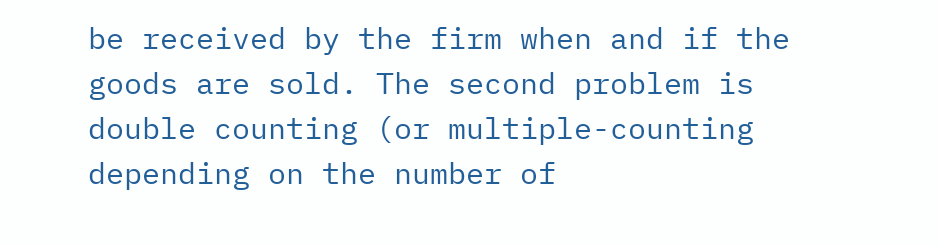be received by the firm when and if the goods are sold. The second problem is double counting (or multiple-counting depending on the number of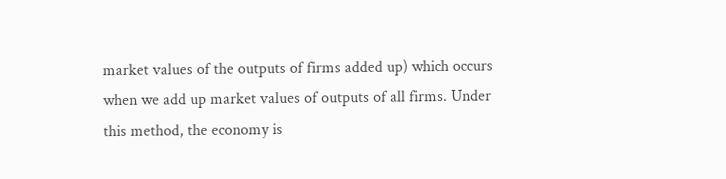market values of the outputs of firms added up) which occurs when we add up market values of outputs of all firms. Under this method, the economy is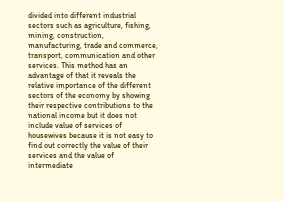divided into different industrial sectors such as agriculture, fishing, mining, construction, manufacturing, trade and commerce, transport, communication and other services. This method has an advantage of that it reveals the relative importance of the different sectors of the economy by showing their respective contributions to the national income but it does not include value of services of housewives because it is not easy to find out correctly the value of their services and the value of intermediate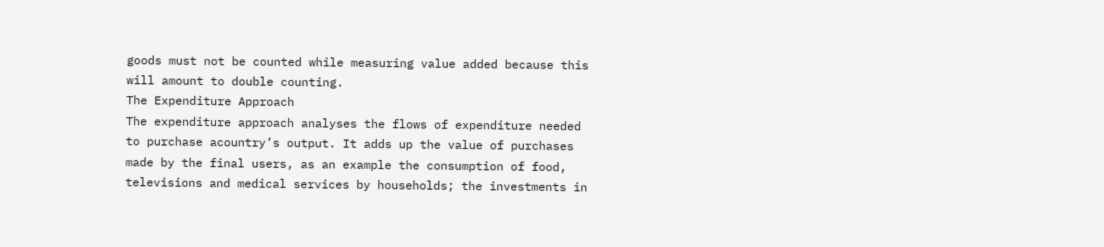goods must not be counted while measuring value added because this will amount to double counting.
The Expenditure Approach
The expenditure approach analyses the flows of expenditure needed to purchase acountry’s output. It adds up the value of purchases made by the final users, as an example the consumption of food, televisions and medical services by households; the investments in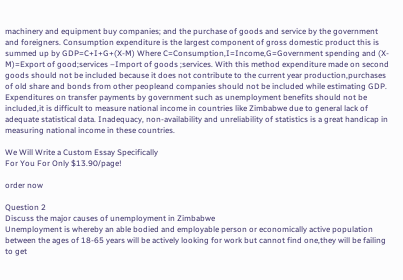machinery and equipment buy companies; and the purchase of goods and service by the government and foreigners. Consumption expenditure is the largest component of gross domestic product this is summed up by GDP=C+I+G+(X-M) Where C=Consumption,I=Income,G=Government spending and (X-M)=Export of good;services –Import of goods ;services. With this method expenditure made on second goods should not be included because it does not contribute to the current year production,purchases of old share and bonds from other peopleand companies should not be included while estimating GDP. Expenditures on transfer payments by government such as unemployment benefits should not be included,it is difficult to measure national income in countries like Zimbabwe due to general lack of adequate statistical data. Inadequacy, non-availability and unreliability of statistics is a great handicap in measuring national income in these countries.

We Will Write a Custom Essay Specifically
For You For Only $13.90/page!

order now

Question 2
Discuss the major causes of unemployment in Zimbabwe
Unemployment is whereby an able bodied and employable person or economically active population between the ages of 18-65 years will be actively looking for work but cannot find one,they will be failing to get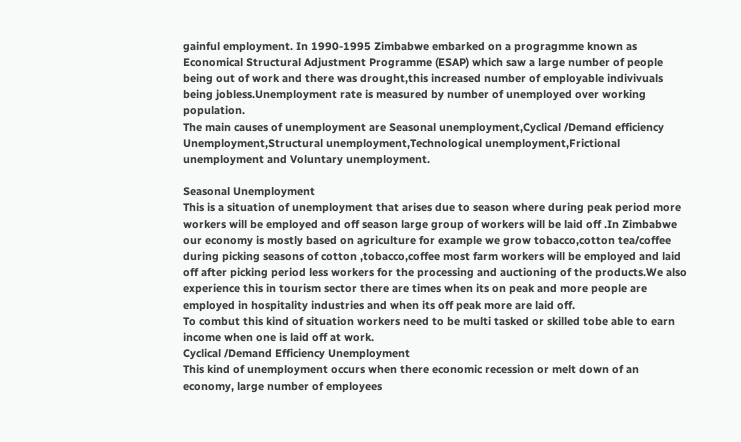gainful employment. In 1990-1995 Zimbabwe embarked on a progragmme known as Economical Structural Adjustment Programme (ESAP) which saw a large number of people being out of work and there was drought,this increased number of employable indivivuals being jobless.Unemployment rate is measured by number of unemployed over working population.
The main causes of unemployment are Seasonal unemployment,Cyclical /Demand efficiency Unemployment,Structural unemployment,Technological unemployment,Frictional unemployment and Voluntary unemployment.

Seasonal Unemployment
This is a situation of unemployment that arises due to season where during peak period more workers will be employed and off season large group of workers will be laid off .In Zimbabwe our economy is mostly based on agriculture for example we grow tobacco,cotton tea/coffee during picking seasons of cotton ,tobacco,coffee most farm workers will be employed and laid off after picking period less workers for the processing and auctioning of the products.We also experience this in tourism sector there are times when its on peak and more people are employed in hospitality industries and when its off peak more are laid off.
To combut this kind of situation workers need to be multi tasked or skilled tobe able to earn income when one is laid off at work.
Cyclical /Demand Efficiency Unemployment
This kind of unemployment occurs when there economic recession or melt down of an economy, large number of employees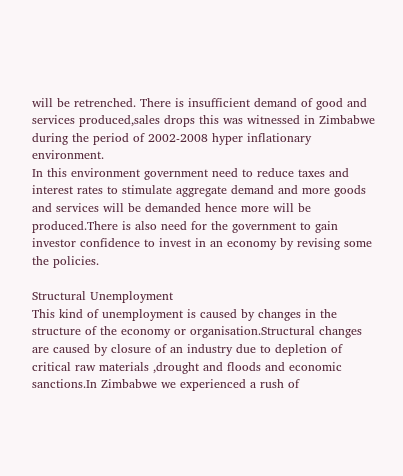will be retrenched. There is insufficient demand of good and services produced,sales drops this was witnessed in Zimbabwe during the period of 2002-2008 hyper inflationary environment.
In this environment government need to reduce taxes and interest rates to stimulate aggregate demand and more goods and services will be demanded hence more will be produced.There is also need for the government to gain investor confidence to invest in an economy by revising some the policies.

Structural Unemployment
This kind of unemployment is caused by changes in the structure of the economy or organisation.Structural changes are caused by closure of an industry due to depletion of critical raw materials ,drought and floods and economic sanctions.In Zimbabwe we experienced a rush of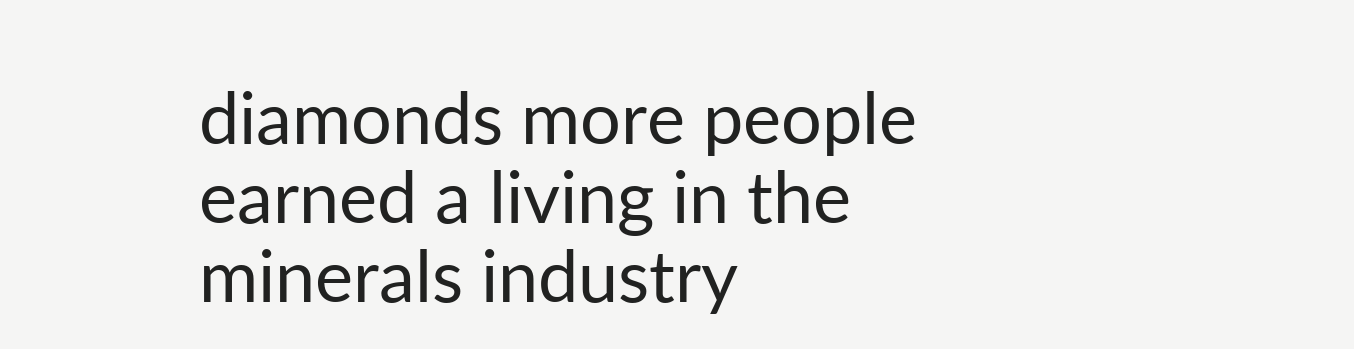diamonds more people earned a living in the minerals industry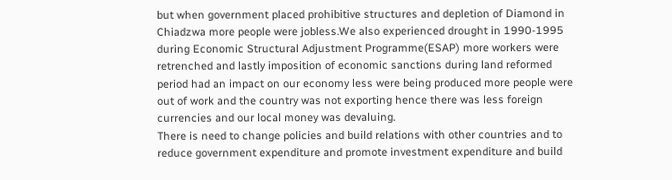but when government placed prohibitive structures and depletion of Diamond in Chiadzwa more people were jobless.We also experienced drought in 1990-1995 during Economic Structural Adjustment Programme(ESAP) more workers were retrenched and lastly imposition of economic sanctions during land reformed period had an impact on our economy less were being produced more people were out of work and the country was not exporting hence there was less foreign currencies and our local money was devaluing.
There is need to change policies and build relations with other countries and to reduce government expenditure and promote investment expenditure and build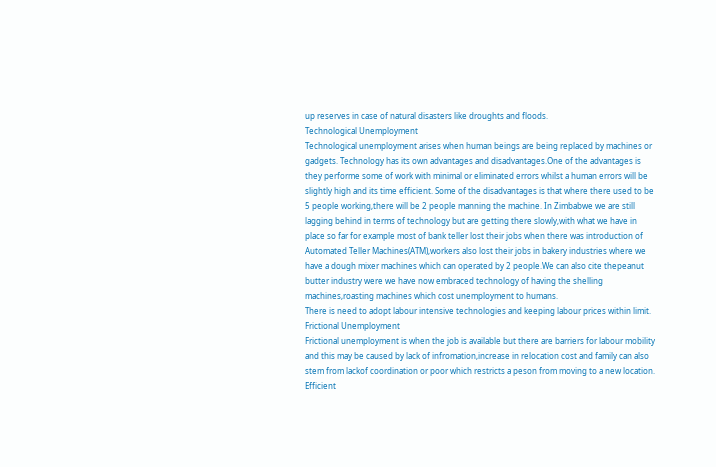up reserves in case of natural disasters like droughts and floods.
Technological Unemployment
Technological unemployment arises when human beings are being replaced by machines or gadgets. Technology has its own advantages and disadvantages.One of the advantages is they performe some of work with minimal or eliminated errors whilst a human errors will be slightly high and its time efficient. Some of the disadvantages is that where there used to be 5 people working,there will be 2 people manning the machine. In Zimbabwe we are still lagging behind in terms of technology but are getting there slowly,with what we have in place so far for example most of bank teller lost their jobs when there was introduction of Automated Teller Machines(ATM),workers also lost their jobs in bakery industries where we have a dough mixer machines which can operated by 2 people.We can also cite thepeanut butter industry were we have now embraced technology of having the shelling machines,roasting machines which cost unemployment to humans.
There is need to adopt labour intensive technologies and keeping labour prices within limit.
Frictional Unemployment
Frictional unemployment is when the job is available but there are barriers for labour mobility and this may be caused by lack of infromation,increase in relocation cost and family can also stem from lackof coordination or poor which restricts a peson from moving to a new location.
Efficient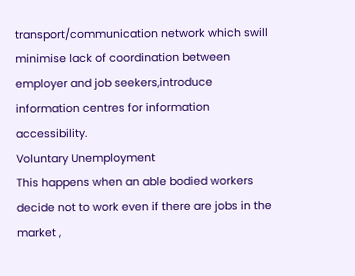transport/communication network which swill minimise lack of coordination between employer and job seekers,introduce information centres for information accessibility.
Voluntary Unemployment
This happens when an able bodied workers decide not to work even if there are jobs in the market ,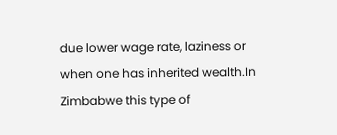due lower wage rate, laziness or when one has inherited wealth.In Zimbabwe this type of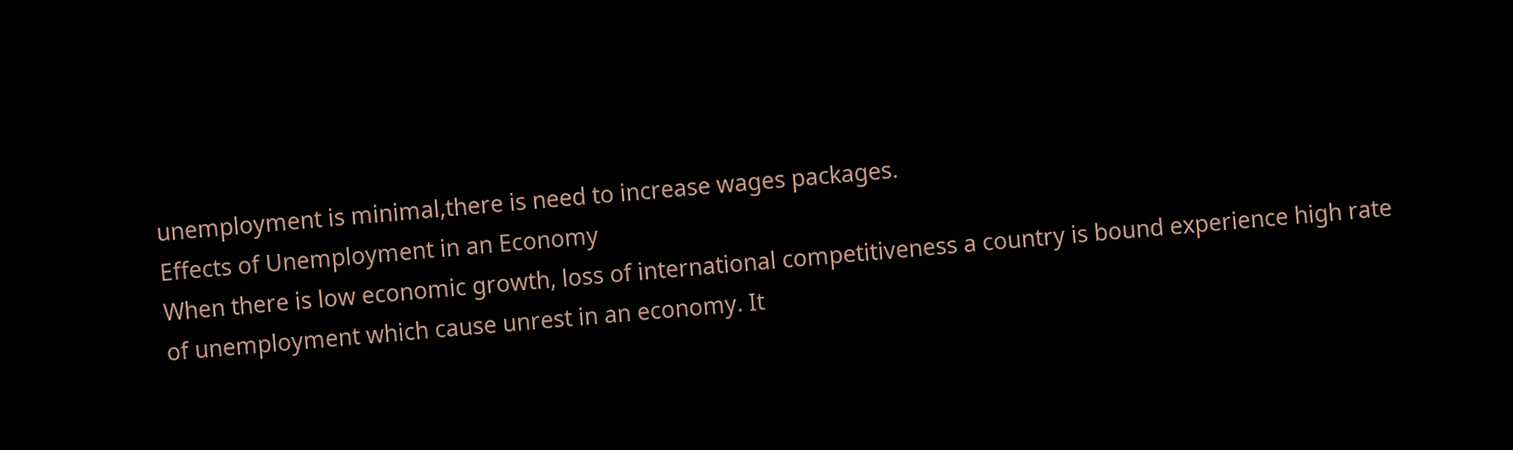unemployment is minimal,there is need to increase wages packages.
Effects of Unemployment in an Economy
When there is low economic growth, loss of international competitiveness a country is bound experience high rate of unemployment which cause unrest in an economy. It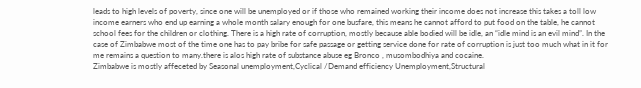leads to high levels of poverty, since one will be unemployed or if those who remained working their income does not increase this takes a toll low income earners who end up earning a whole month salary enough for one busfare, this means he cannot afford to put food on the table, he cannot school fees for the children or clothing. There is a high rate of corruption, mostly because able bodied will be idle, an “idle mind is an evil mind”. In the case of Zimbabwe most of the time one has to pay bribe for safe passage or getting service done for rate of corruption is just too much what in it for me remains a question to many.there is alos high rate of substance abuse eg Bronco , musombodhiya and cocaine.
Zimbabwe is mostly affeceted by Seasonal unemployment,Cyclical /Demand efficiency Unemployment,Structural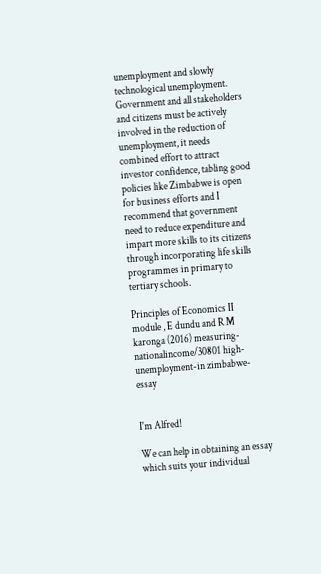unemployment and slowly technological unemployment. Government and all stakeholders and citizens must be actively involved in the reduction of unemployment, it needs combined effort to attract investor confidence, tabling good policies like Zimbabwe is open for business efforts and I recommend that government need to reduce expenditure and impart more skills to its citizens through incorporating life skills programmes in primary to tertiary schools.

Principles of Economics II module , E dundu and R M karonga (2016) measuring-nationalincome/30801 high-unemployment-in zimbabwe-essay


I'm Alfred!

We can help in obtaining an essay which suits your individual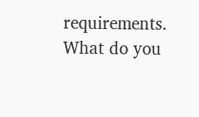requirements. What do you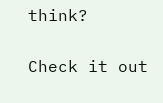think?

Check it out